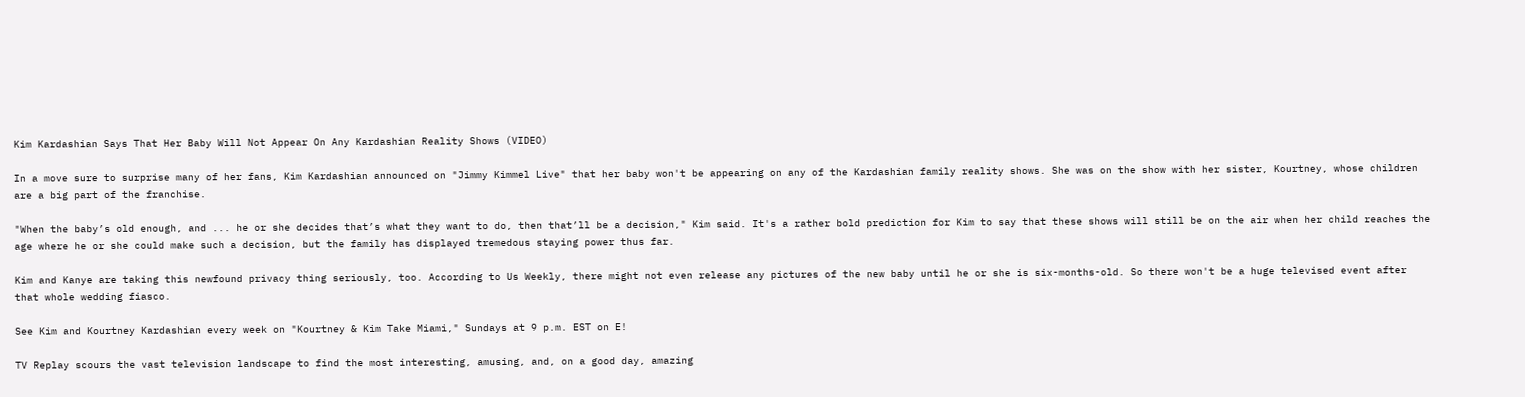Kim Kardashian Says That Her Baby Will Not Appear On Any Kardashian Reality Shows (VIDEO)

In a move sure to surprise many of her fans, Kim Kardashian announced on "Jimmy Kimmel Live" that her baby won't be appearing on any of the Kardashian family reality shows. She was on the show with her sister, Kourtney, whose children are a big part of the franchise.

"When the baby’s old enough, and ... he or she decides that’s what they want to do, then that’ll be a decision," Kim said. It's a rather bold prediction for Kim to say that these shows will still be on the air when her child reaches the age where he or she could make such a decision, but the family has displayed tremedous staying power thus far.

Kim and Kanye are taking this newfound privacy thing seriously, too. According to Us Weekly, there might not even release any pictures of the new baby until he or she is six-months-old. So there won't be a huge televised event after that whole wedding fiasco.

See Kim and Kourtney Kardashian every week on "Kourtney & Kim Take Miami," Sundays at 9 p.m. EST on E!

TV Replay scours the vast television landscape to find the most interesting, amusing, and, on a good day, amazing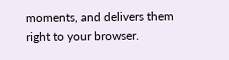moments, and delivers them right to your browser.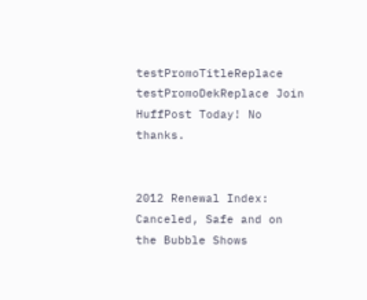testPromoTitleReplace testPromoDekReplace Join HuffPost Today! No thanks.


2012 Renewal Index: Canceled, Safe and on the Bubble Shows